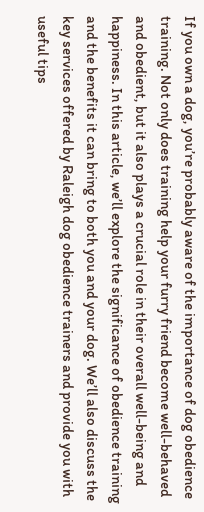If you own a dog, you’re probably aware of the importance of dog obedience training. Not only does training help your furry friend become well-behaved and obedient, but it also plays a crucial role in their overall well-being and happiness. In this article, we’ll explore the significance of obedience training and the benefits it can bring to both you and your dog. We’ll also discuss the key services offered by Raleigh dog obedience trainers and provide you with useful tips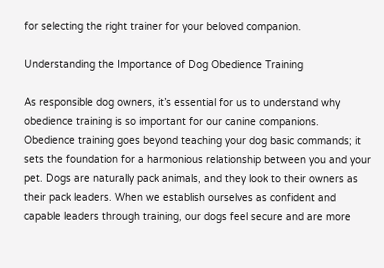for selecting the right trainer for your beloved companion.

Understanding the Importance of Dog Obedience Training

As responsible dog owners, it’s essential for us to understand why obedience training is so important for our canine companions. Obedience training goes beyond teaching your dog basic commands; it sets the foundation for a harmonious relationship between you and your pet. Dogs are naturally pack animals, and they look to their owners as their pack leaders. When we establish ourselves as confident and capable leaders through training, our dogs feel secure and are more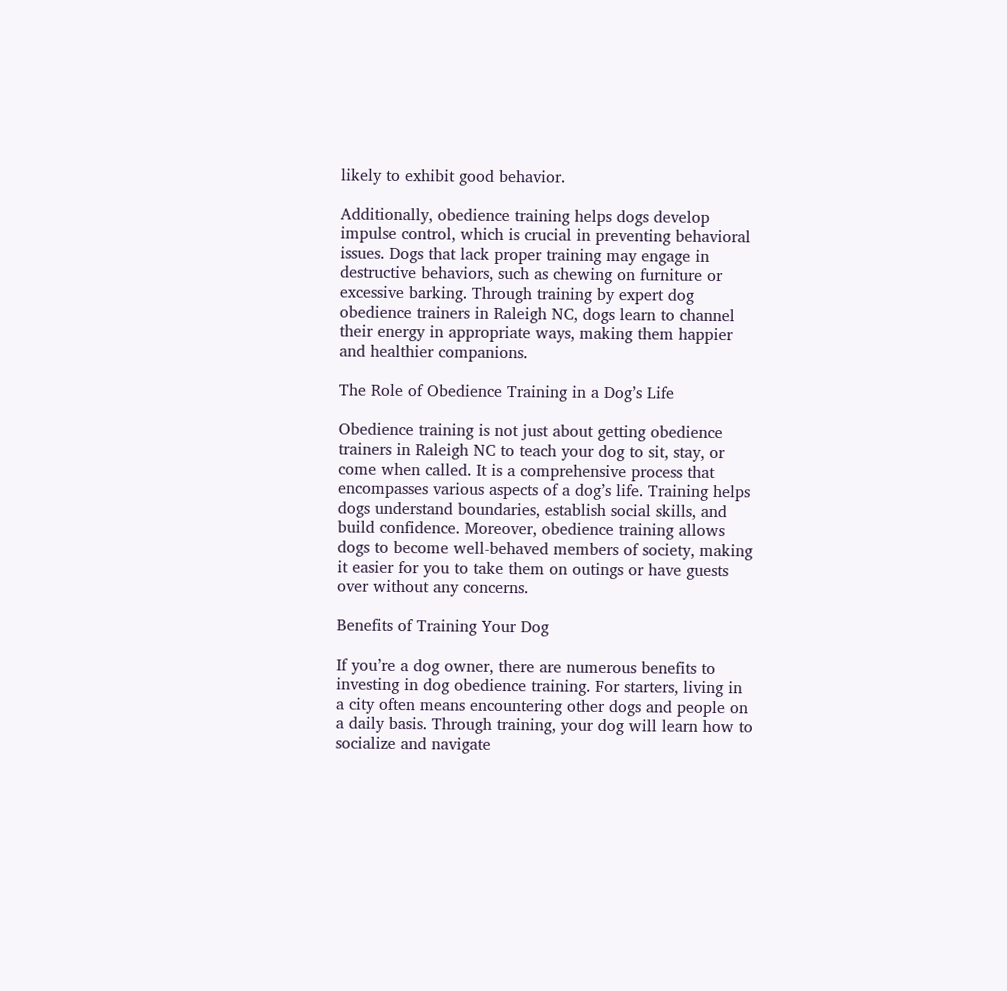likely to exhibit good behavior.

Additionally, obedience training helps dogs develop impulse control, which is crucial in preventing behavioral issues. Dogs that lack proper training may engage in destructive behaviors, such as chewing on furniture or excessive barking. Through training by expert dog obedience trainers in Raleigh NC, dogs learn to channel their energy in appropriate ways, making them happier and healthier companions.

The Role of Obedience Training in a Dog’s Life

Obedience training is not just about getting obedience trainers in Raleigh NC to teach your dog to sit, stay, or come when called. It is a comprehensive process that encompasses various aspects of a dog’s life. Training helps dogs understand boundaries, establish social skills, and build confidence. Moreover, obedience training allows dogs to become well-behaved members of society, making it easier for you to take them on outings or have guests over without any concerns.

Benefits of Training Your Dog

If you’re a dog owner, there are numerous benefits to investing in dog obedience training. For starters, living in a city often means encountering other dogs and people on a daily basis. Through training, your dog will learn how to socialize and navigate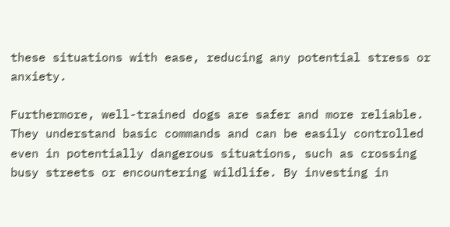these situations with ease, reducing any potential stress or anxiety.

Furthermore, well-trained dogs are safer and more reliable. They understand basic commands and can be easily controlled even in potentially dangerous situations, such as crossing busy streets or encountering wildlife. By investing in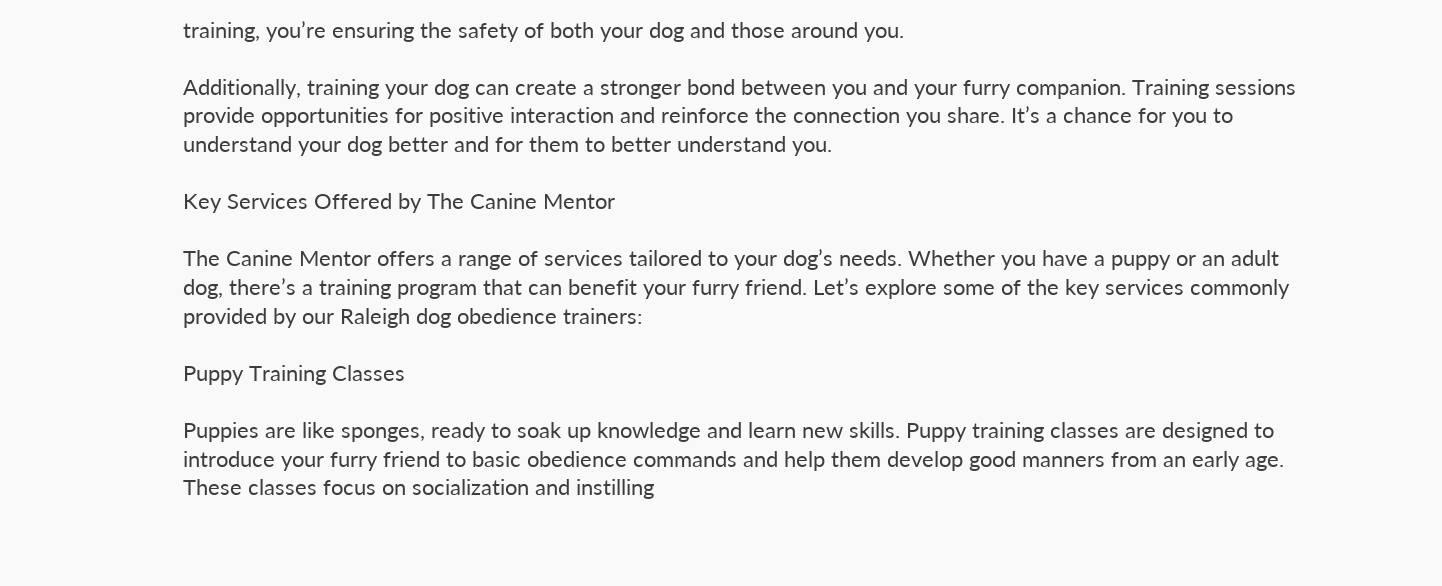training, you’re ensuring the safety of both your dog and those around you.

Additionally, training your dog can create a stronger bond between you and your furry companion. Training sessions provide opportunities for positive interaction and reinforce the connection you share. It’s a chance for you to understand your dog better and for them to better understand you.

Key Services Offered by The Canine Mentor

The Canine Mentor offers a range of services tailored to your dog’s needs. Whether you have a puppy or an adult dog, there’s a training program that can benefit your furry friend. Let’s explore some of the key services commonly provided by our Raleigh dog obedience trainers:

Puppy Training Classes

Puppies are like sponges, ready to soak up knowledge and learn new skills. Puppy training classes are designed to introduce your furry friend to basic obedience commands and help them develop good manners from an early age. These classes focus on socialization and instilling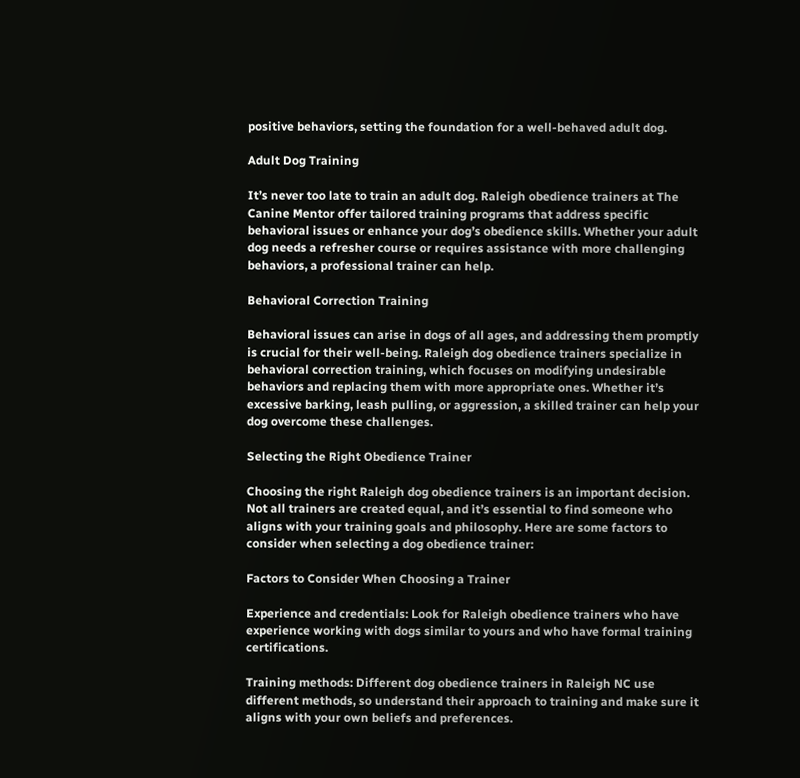positive behaviors, setting the foundation for a well-behaved adult dog.

Adult Dog Training

It’s never too late to train an adult dog. Raleigh obedience trainers at The Canine Mentor offer tailored training programs that address specific behavioral issues or enhance your dog’s obedience skills. Whether your adult dog needs a refresher course or requires assistance with more challenging behaviors, a professional trainer can help.

Behavioral Correction Training

Behavioral issues can arise in dogs of all ages, and addressing them promptly is crucial for their well-being. Raleigh dog obedience trainers specialize in behavioral correction training, which focuses on modifying undesirable behaviors and replacing them with more appropriate ones. Whether it’s excessive barking, leash pulling, or aggression, a skilled trainer can help your dog overcome these challenges.

Selecting the Right Obedience Trainer

Choosing the right Raleigh dog obedience trainers is an important decision. Not all trainers are created equal, and it’s essential to find someone who aligns with your training goals and philosophy. Here are some factors to consider when selecting a dog obedience trainer:

Factors to Consider When Choosing a Trainer

Experience and credentials: Look for Raleigh obedience trainers who have experience working with dogs similar to yours and who have formal training certifications.

Training methods: Different dog obedience trainers in Raleigh NC use different methods, so understand their approach to training and make sure it aligns with your own beliefs and preferences.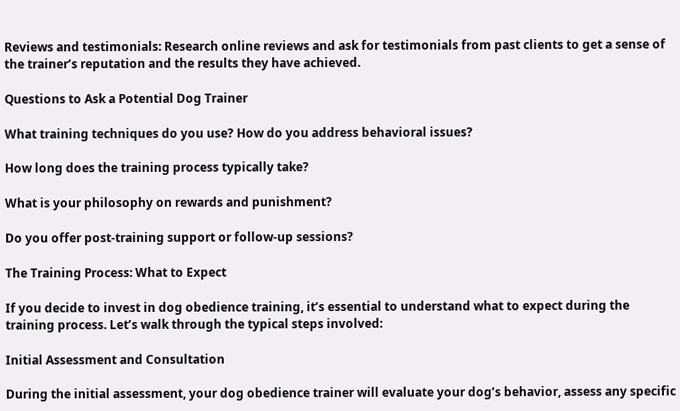Reviews and testimonials: Research online reviews and ask for testimonials from past clients to get a sense of the trainer’s reputation and the results they have achieved.

Questions to Ask a Potential Dog Trainer

What training techniques do you use? How do you address behavioral issues?

How long does the training process typically take?

What is your philosophy on rewards and punishment?

Do you offer post-training support or follow-up sessions?

The Training Process: What to Expect

If you decide to invest in dog obedience training, it’s essential to understand what to expect during the training process. Let’s walk through the typical steps involved:

Initial Assessment and Consultation

During the initial assessment, your dog obedience trainer will evaluate your dog’s behavior, assess any specific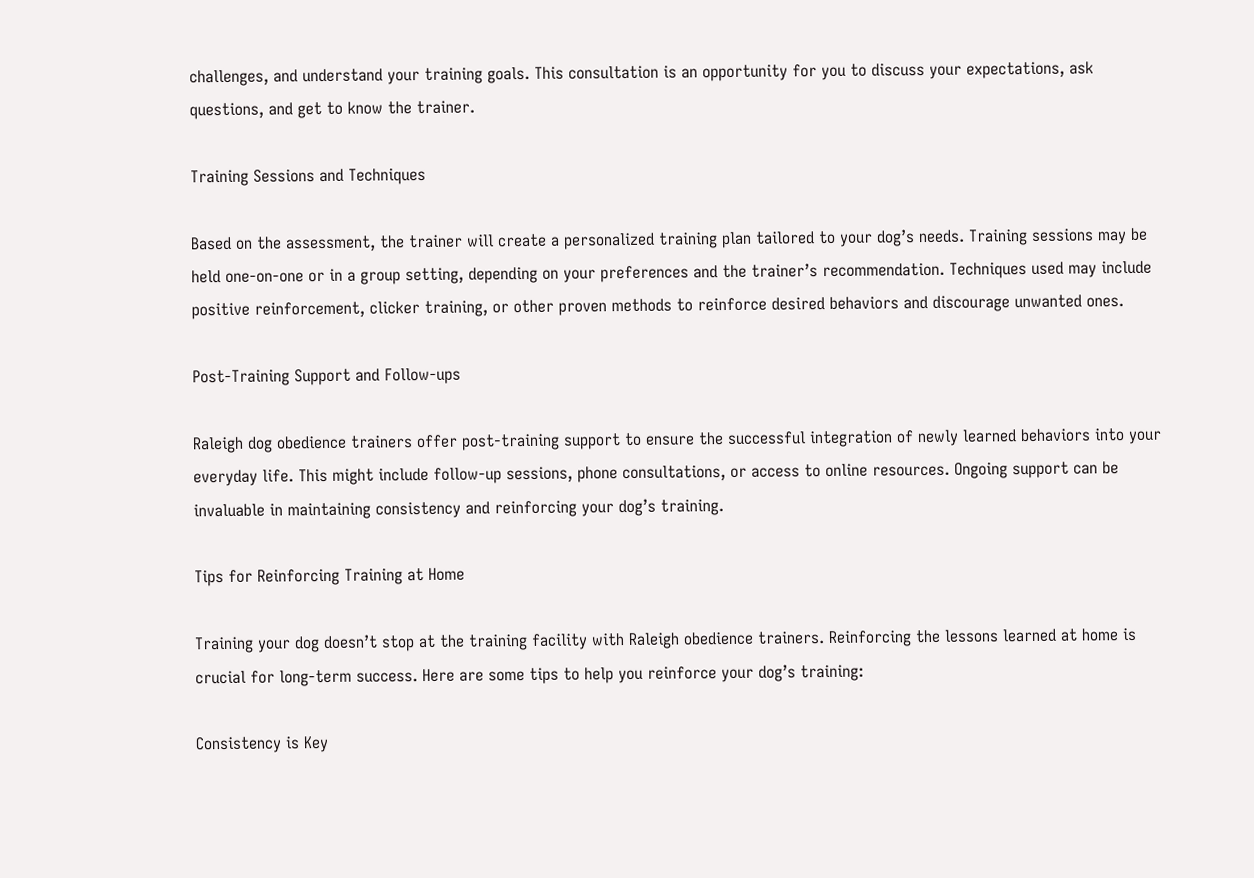challenges, and understand your training goals. This consultation is an opportunity for you to discuss your expectations, ask questions, and get to know the trainer.

Training Sessions and Techniques

Based on the assessment, the trainer will create a personalized training plan tailored to your dog’s needs. Training sessions may be held one-on-one or in a group setting, depending on your preferences and the trainer’s recommendation. Techniques used may include positive reinforcement, clicker training, or other proven methods to reinforce desired behaviors and discourage unwanted ones.

Post-Training Support and Follow-ups

Raleigh dog obedience trainers offer post-training support to ensure the successful integration of newly learned behaviors into your everyday life. This might include follow-up sessions, phone consultations, or access to online resources. Ongoing support can be invaluable in maintaining consistency and reinforcing your dog’s training.

Tips for Reinforcing Training at Home

Training your dog doesn’t stop at the training facility with Raleigh obedience trainers. Reinforcing the lessons learned at home is crucial for long-term success. Here are some tips to help you reinforce your dog’s training:

Consistency is Key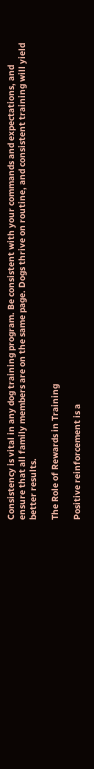Consistency is vital in any dog training program. Be consistent with your commands and expectations, and ensure that all family members are on the same page. Dogs thrive on routine, and consistent training will yield better results.

The Role of Rewards in Training

Positive reinforcement is a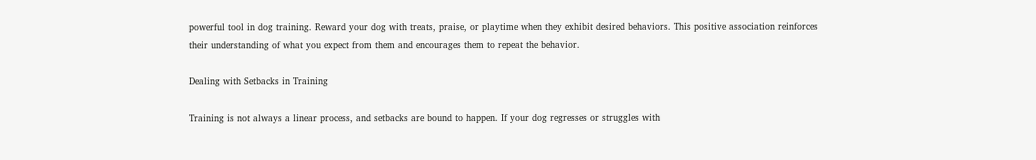powerful tool in dog training. Reward your dog with treats, praise, or playtime when they exhibit desired behaviors. This positive association reinforces their understanding of what you expect from them and encourages them to repeat the behavior.

Dealing with Setbacks in Training

Training is not always a linear process, and setbacks are bound to happen. If your dog regresses or struggles with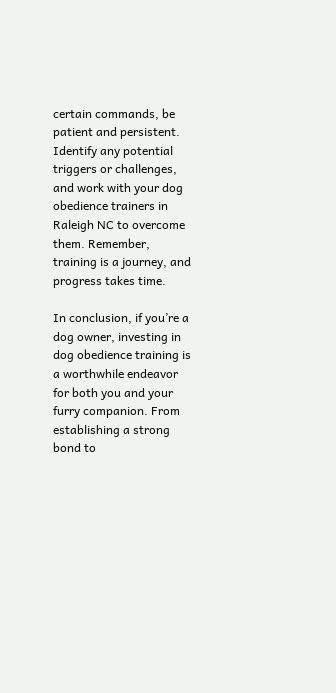certain commands, be patient and persistent. Identify any potential triggers or challenges, and work with your dog obedience trainers in Raleigh NC to overcome them. Remember, training is a journey, and progress takes time.

In conclusion, if you’re a dog owner, investing in dog obedience training is a worthwhile endeavor for both you and your furry companion. From establishing a strong bond to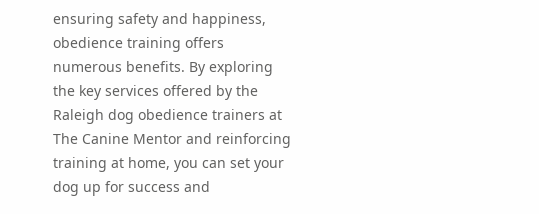ensuring safety and happiness, obedience training offers numerous benefits. By exploring the key services offered by the Raleigh dog obedience trainers at The Canine Mentor and reinforcing training at home, you can set your dog up for success and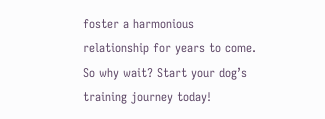foster a harmonious relationship for years to come. So why wait? Start your dog’s training journey today!